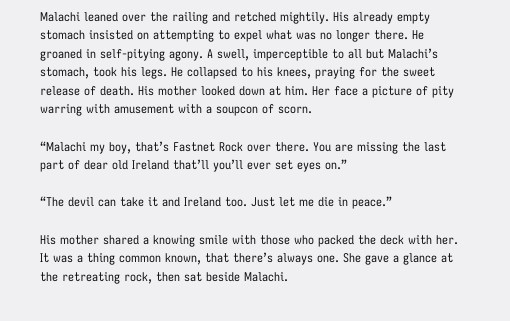Malachi leaned over the railing and retched mightily. His already empty stomach insisted on attempting to expel what was no longer there. He groaned in self-pitying agony. A swell, imperceptible to all but Malachi’s stomach, took his legs. He collapsed to his knees, praying for the sweet release of death. His mother looked down at him. Her face a picture of pity warring with amusement with a soupcon of scorn.

“Malachi my boy, that’s Fastnet Rock over there. You are missing the last part of dear old Ireland that’ll you’ll ever set eyes on.”

“The devil can take it and Ireland too. Just let me die in peace.”

His mother shared a knowing smile with those who packed the deck with her. It was a thing common known, that there’s always one. She gave a glance at the retreating rock, then sat beside Malachi.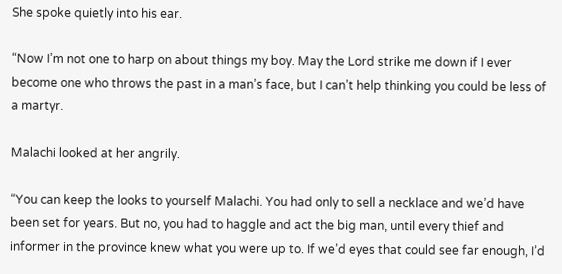She spoke quietly into his ear.

“Now I’m not one to harp on about things my boy. May the Lord strike me down if I ever become one who throws the past in a man’s face, but I can’t help thinking you could be less of a martyr.

Malachi looked at her angrily.

“You can keep the looks to yourself Malachi. You had only to sell a necklace and we’d have been set for years. But no, you had to haggle and act the big man, until every thief and informer in the province knew what you were up to. If we’d eyes that could see far enough, I’d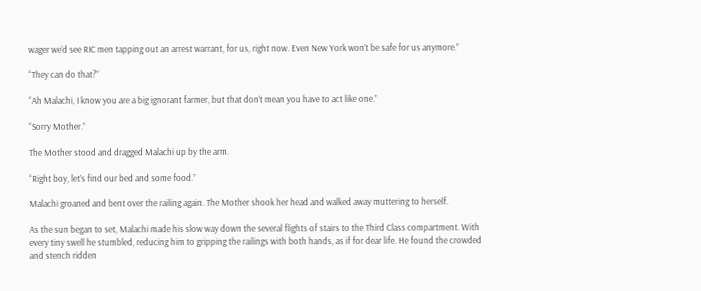wager we’d see RIC men tapping out an arrest warrant, for us, right now. Even New York won’t be safe for us anymore.”

“They can do that?”

“Ah Malachi, I know you are a big ignorant farmer, but that don’t mean you have to act like one.”

“Sorry Mother.”

The Mother stood and dragged Malachi up by the arm.

“Right boy, let’s find our bed and some food.”

Malachi groaned and bent over the railing again. The Mother shook her head and walked away muttering to herself.

As the sun began to set, Malachi made his slow way down the several flights of stairs to the Third Class compartment. With every tiny swell he stumbled, reducing him to gripping the railings with both hands, as if for dear life. He found the crowded and stench ridden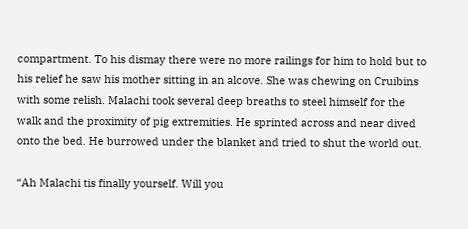compartment. To his dismay there were no more railings for him to hold but to his relief he saw his mother sitting in an alcove. She was chewing on Cruibins with some relish. Malachi took several deep breaths to steel himself for the walk and the proximity of pig extremities. He sprinted across and near dived onto the bed. He burrowed under the blanket and tried to shut the world out.

“Ah Malachi tis finally yourself. Will you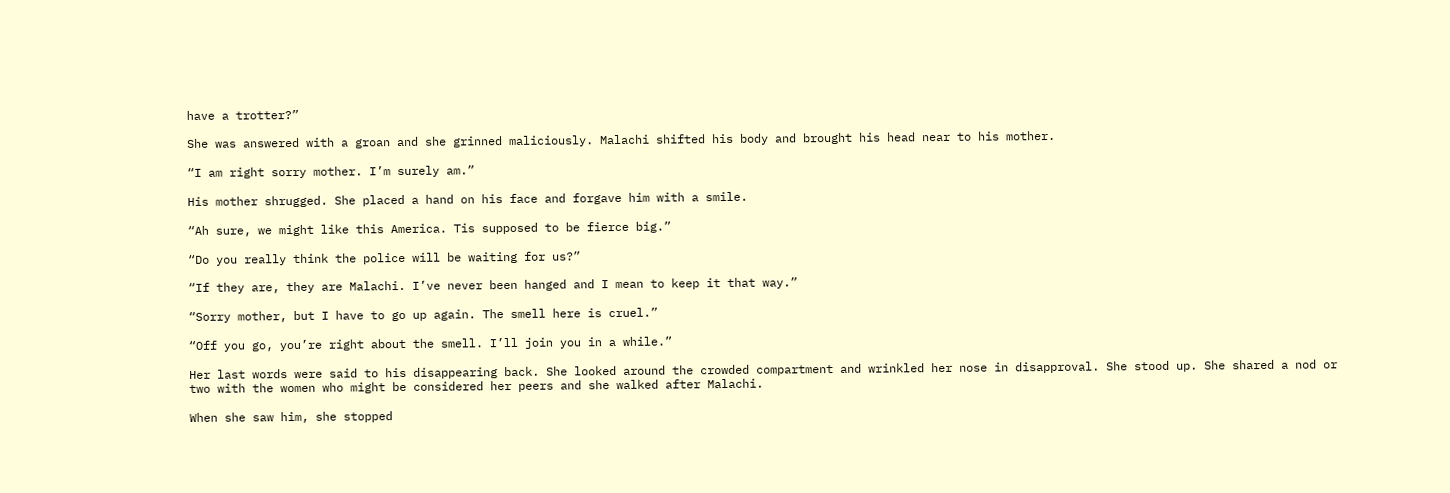have a trotter?”

She was answered with a groan and she grinned maliciously. Malachi shifted his body and brought his head near to his mother.

“I am right sorry mother. I’m surely am.”

His mother shrugged. She placed a hand on his face and forgave him with a smile.

“Ah sure, we might like this America. Tis supposed to be fierce big.”

“Do you really think the police will be waiting for us?”

“If they are, they are Malachi. I’ve never been hanged and I mean to keep it that way.”

“Sorry mother, but I have to go up again. The smell here is cruel.”

“Off you go, you’re right about the smell. I’ll join you in a while.”

Her last words were said to his disappearing back. She looked around the crowded compartment and wrinkled her nose in disapproval. She stood up. She shared a nod or two with the women who might be considered her peers and she walked after Malachi.

When she saw him, she stopped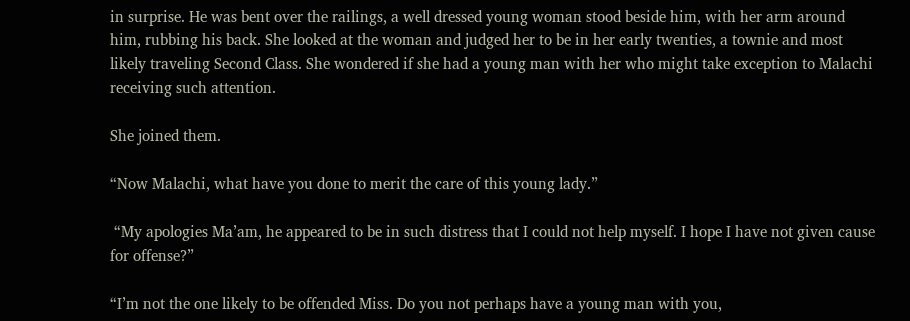in surprise. He was bent over the railings, a well dressed young woman stood beside him, with her arm around him, rubbing his back. She looked at the woman and judged her to be in her early twenties, a townie and most likely traveling Second Class. She wondered if she had a young man with her who might take exception to Malachi receiving such attention.

She joined them.

“Now Malachi, what have you done to merit the care of this young lady.”

 “My apologies Ma’am, he appeared to be in such distress that I could not help myself. I hope I have not given cause for offense?”

“I’m not the one likely to be offended Miss. Do you not perhaps have a young man with you,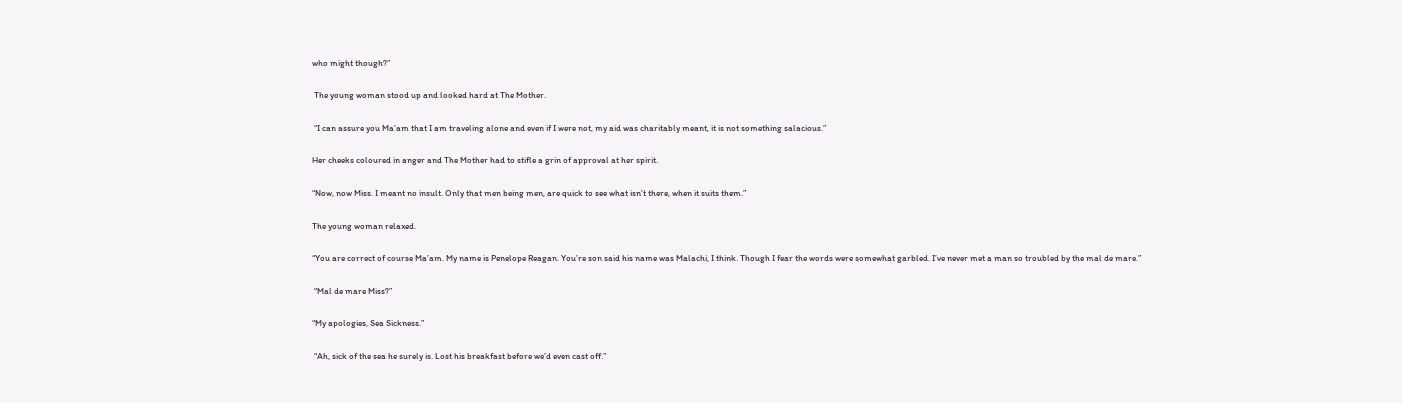who might though?”

 The young woman stood up and looked hard at The Mother.

 “I can assure you Ma’am that I am traveling alone and even if I were not, my aid was charitably meant, it is not something salacious.”

Her cheeks coloured in anger and The Mother had to stifle a grin of approval at her spirit.

“Now, now Miss. I meant no insult. Only that men being men, are quick to see what isn’t there, when it suits them.”

The young woman relaxed.

“You are correct of course Ma’am. My name is Penelope Reagan. You’re son said his name was Malachi, I think. Though I fear the words were somewhat garbled. I’ve never met a man so troubled by the mal de mare.”

 “Mal de mare Miss?”

“My apologies, Sea Sickness.”

 “Ah, sick of the sea he surely is. Lost his breakfast before we’d even cast off.”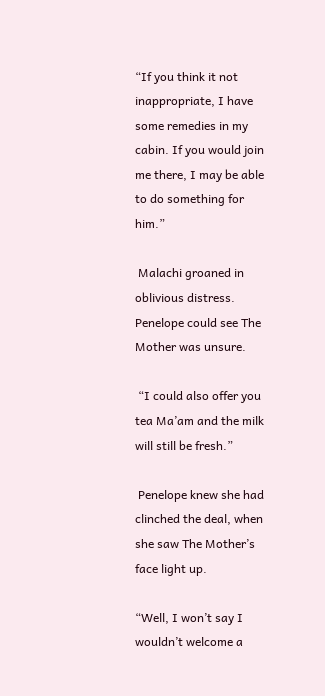“If you think it not inappropriate, I have some remedies in my cabin. If you would join me there, I may be able to do something for him.”

 Malachi groaned in oblivious distress. Penelope could see The Mother was unsure.

 “I could also offer you tea Ma’am and the milk will still be fresh.”

 Penelope knew she had clinched the deal, when she saw The Mother’s face light up.

“Well, I won’t say I wouldn’t welcome a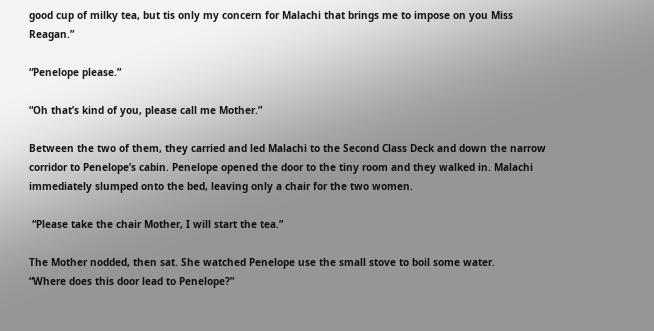good cup of milky tea, but tis only my concern for Malachi that brings me to impose on you Miss Reagan.”

“Penelope please.”

“Oh that’s kind of you, please call me Mother.”

Between the two of them, they carried and led Malachi to the Second Class Deck and down the narrow corridor to Penelope’s cabin. Penelope opened the door to the tiny room and they walked in. Malachi immediately slumped onto the bed, leaving only a chair for the two women.

 “Please take the chair Mother, I will start the tea.”

The Mother nodded, then sat. She watched Penelope use the small stove to boil some water.
“Where does this door lead to Penelope?”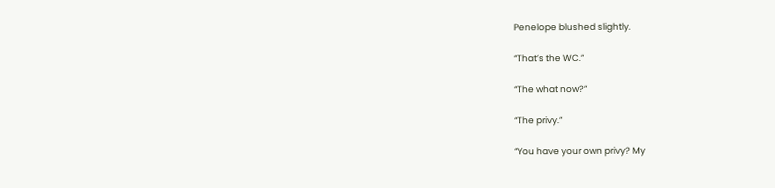Penelope blushed slightly.

“That’s the WC.”

“The what now?”

“The privy.”

“You have your own privy? My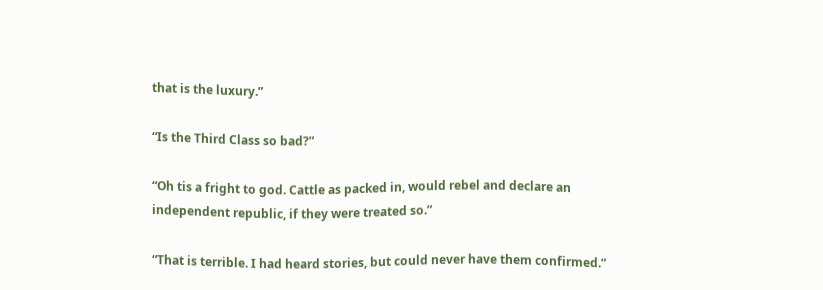that is the luxury.”

“Is the Third Class so bad?”

“Oh tis a fright to god. Cattle as packed in, would rebel and declare an independent republic, if they were treated so.”

“That is terrible. I had heard stories, but could never have them confirmed.”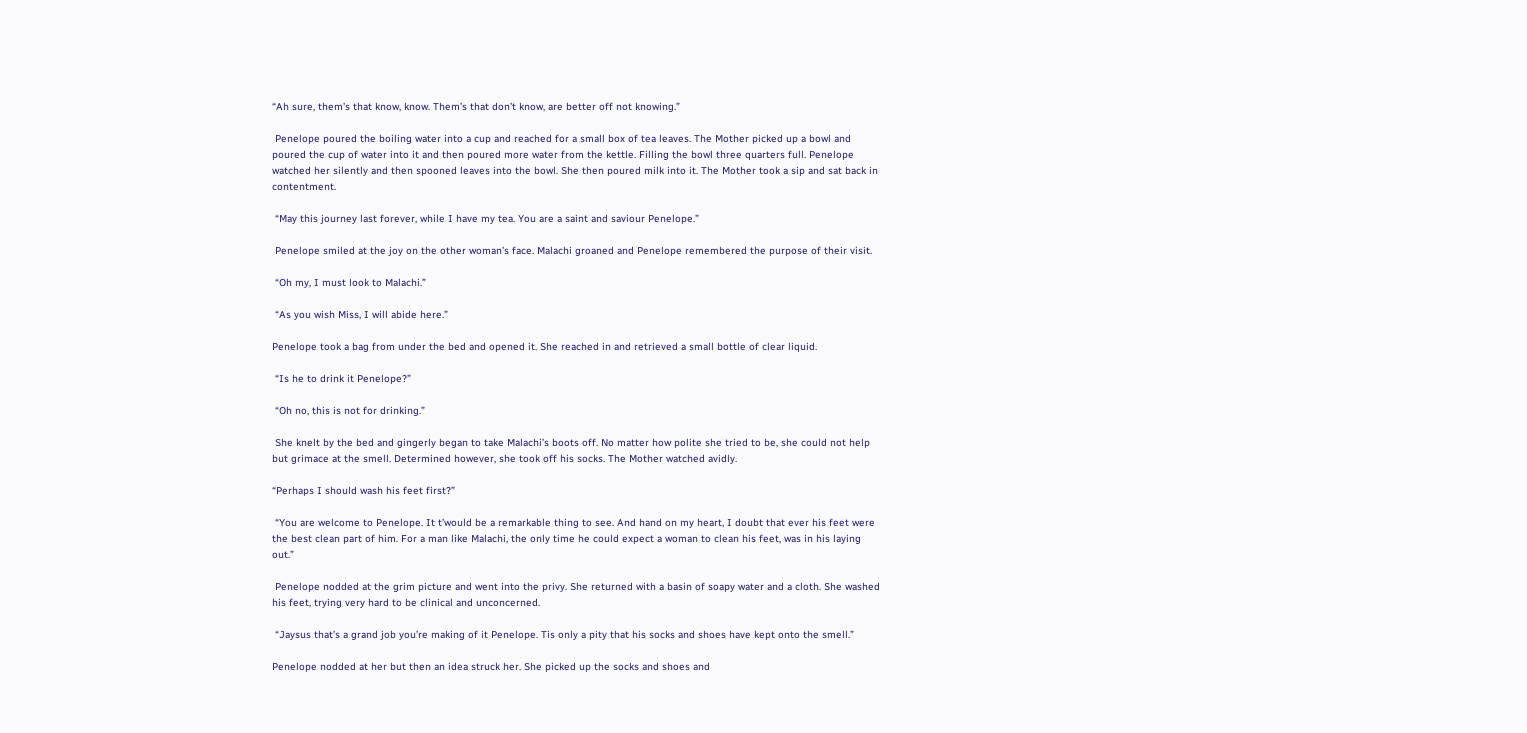“Ah sure, them’s that know, know. Them’s that don’t know, are better off not knowing.”

 Penelope poured the boiling water into a cup and reached for a small box of tea leaves. The Mother picked up a bowl and poured the cup of water into it and then poured more water from the kettle. Filling the bowl three quarters full. Penelope watched her silently and then spooned leaves into the bowl. She then poured milk into it. The Mother took a sip and sat back in contentment.

 “May this journey last forever, while I have my tea. You are a saint and saviour Penelope.”

 Penelope smiled at the joy on the other woman’s face. Malachi groaned and Penelope remembered the purpose of their visit.

 “Oh my, I must look to Malachi.”

 “As you wish Miss, I will abide here.”

Penelope took a bag from under the bed and opened it. She reached in and retrieved a small bottle of clear liquid.

 “Is he to drink it Penelope?”

 “Oh no, this is not for drinking.”

 She knelt by the bed and gingerly began to take Malachi’s boots off. No matter how polite she tried to be, she could not help but grimace at the smell. Determined however, she took off his socks. The Mother watched avidly.

“Perhaps I should wash his feet first?”

 “You are welcome to Penelope. It t’would be a remarkable thing to see. And hand on my heart, I doubt that ever his feet were the best clean part of him. For a man like Malachi, the only time he could expect a woman to clean his feet, was in his laying out.”

 Penelope nodded at the grim picture and went into the privy. She returned with a basin of soapy water and a cloth. She washed his feet, trying very hard to be clinical and unconcerned.

 “Jaysus that’s a grand job you’re making of it Penelope. Tis only a pity that his socks and shoes have kept onto the smell.”

Penelope nodded at her but then an idea struck her. She picked up the socks and shoes and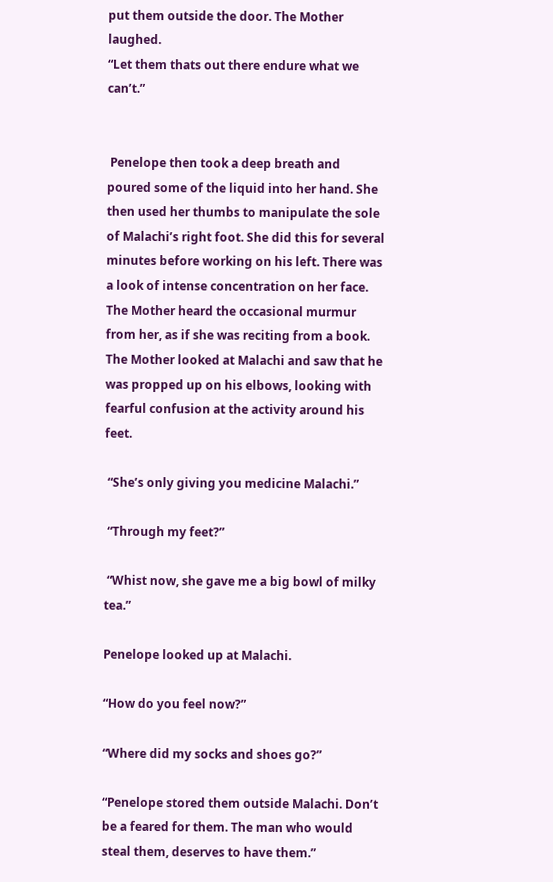put them outside the door. The Mother laughed.
“Let them thats out there endure what we can’t.”


 Penelope then took a deep breath and poured some of the liquid into her hand. She then used her thumbs to manipulate the sole of Malachi’s right foot. She did this for several minutes before working on his left. There was a look of intense concentration on her face. The Mother heard the occasional murmur from her, as if she was reciting from a book. The Mother looked at Malachi and saw that he was propped up on his elbows, looking with fearful confusion at the activity around his feet.

 “She’s only giving you medicine Malachi.”

 “Through my feet?”

 “Whist now, she gave me a big bowl of milky tea.”

Penelope looked up at Malachi.

“How do you feel now?”

“Where did my socks and shoes go?”

“Penelope stored them outside Malachi. Don’t be a feared for them. The man who would steal them, deserves to have them.”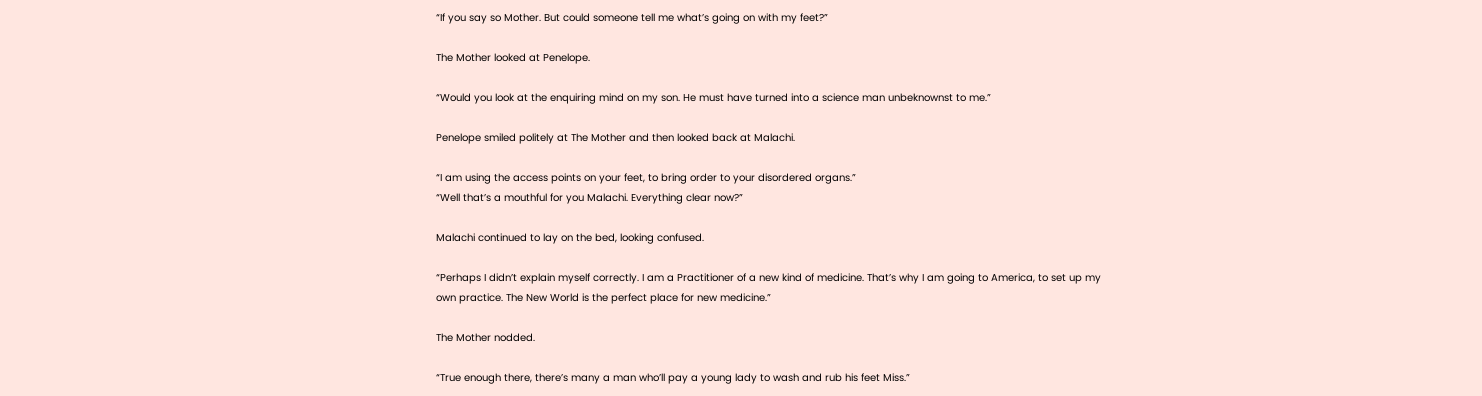“If you say so Mother. But could someone tell me what’s going on with my feet?”

The Mother looked at Penelope.

“Would you look at the enquiring mind on my son. He must have turned into a science man unbeknownst to me.”

Penelope smiled politely at The Mother and then looked back at Malachi.

“I am using the access points on your feet, to bring order to your disordered organs.”
“Well that’s a mouthful for you Malachi. Everything clear now?”

Malachi continued to lay on the bed, looking confused.

“Perhaps I didn’t explain myself correctly. I am a Practitioner of a new kind of medicine. That’s why I am going to America, to set up my own practice. The New World is the perfect place for new medicine.”

The Mother nodded.

“True enough there, there’s many a man who’ll pay a young lady to wash and rub his feet Miss.”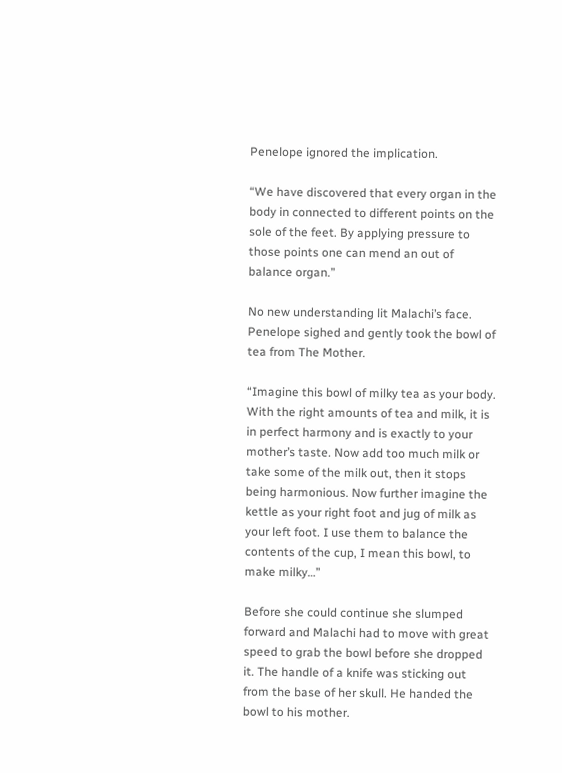Penelope ignored the implication.

“We have discovered that every organ in the body in connected to different points on the sole of the feet. By applying pressure to those points one can mend an out of balance organ.”

No new understanding lit Malachi’s face. Penelope sighed and gently took the bowl of tea from The Mother.

“Imagine this bowl of milky tea as your body. With the right amounts of tea and milk, it is in perfect harmony and is exactly to your mother’s taste. Now add too much milk or take some of the milk out, then it stops being harmonious. Now further imagine the kettle as your right foot and jug of milk as your left foot. I use them to balance the contents of the cup, I mean this bowl, to make milky…”

Before she could continue she slumped forward and Malachi had to move with great speed to grab the bowl before she dropped it. The handle of a knife was sticking out from the base of her skull. He handed the bowl to his mother.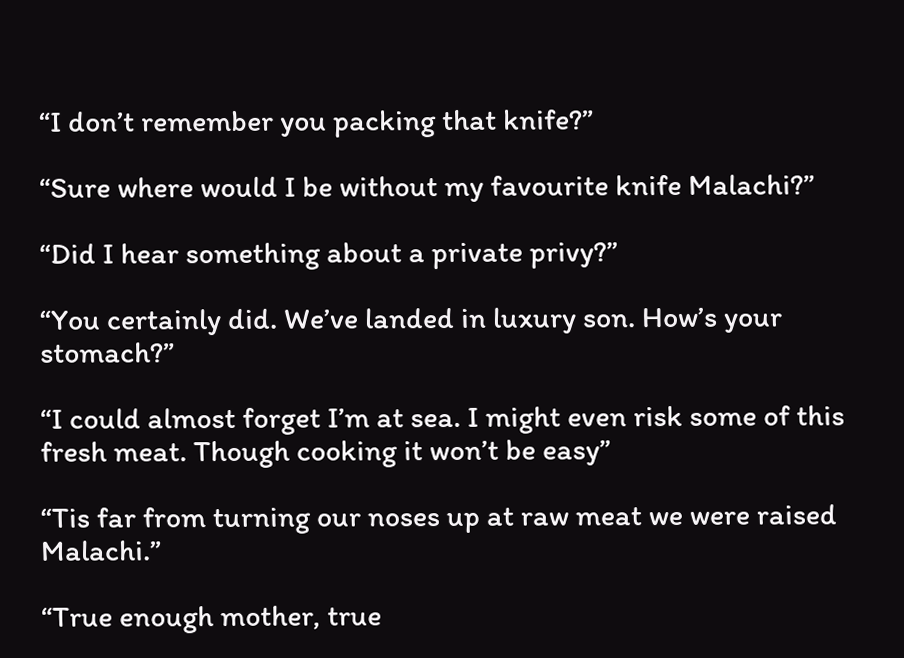“I don’t remember you packing that knife?”

“Sure where would I be without my favourite knife Malachi?”

“Did I hear something about a private privy?”

“You certainly did. We’ve landed in luxury son. How’s your stomach?”

“I could almost forget I’m at sea. I might even risk some of this fresh meat. Though cooking it won’t be easy”

“Tis far from turning our noses up at raw meat we were raised Malachi.”

“True enough mother, true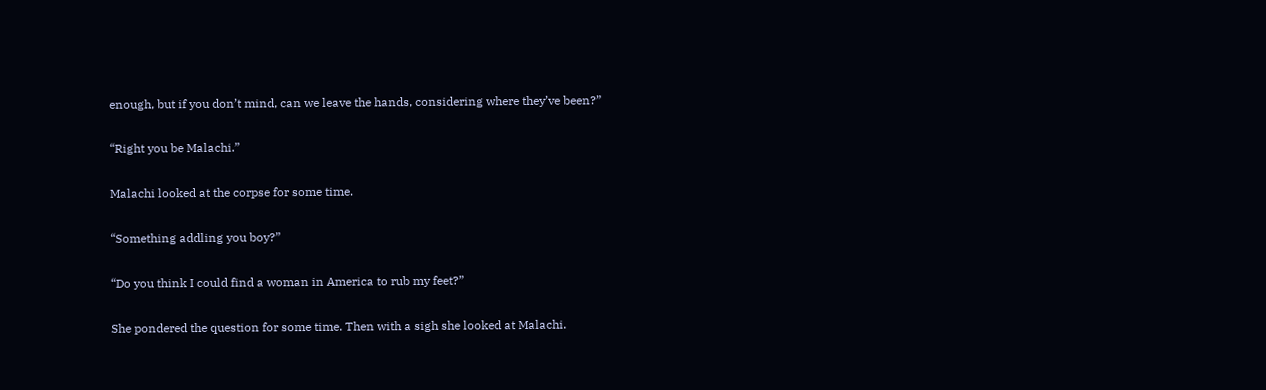enough, but if you don’t mind, can we leave the hands, considering where they’ve been?”

“Right you be Malachi.”

Malachi looked at the corpse for some time.

“Something addling you boy?”

“Do you think I could find a woman in America to rub my feet?”

She pondered the question for some time. Then with a sigh she looked at Malachi.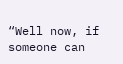“Well now, if someone can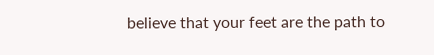believe that your feet are the path to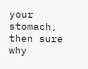your stomach, then sure why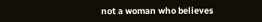not a woman who believes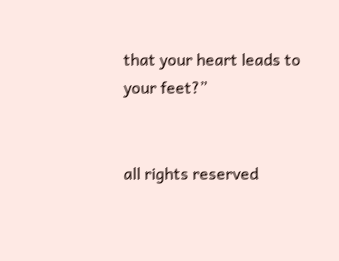that your heart leads to your feet?”


all rights reserved